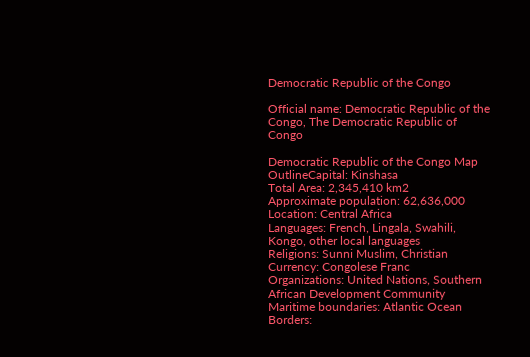Democratic Republic of the Congo

Official name: Democratic Republic of the Congo, The Democratic Republic of Congo

Democratic Republic of the Congo Map OutlineCapital: Kinshasa
Total Area: 2,345,410 km2
Approximate population: 62,636,000
Location: Central Africa
Languages: French, Lingala, Swahili, Kongo, other local languages
Religions: Sunni Muslim, Christian
Currency: Congolese Franc
Organizations: United Nations, Southern African Development Community
Maritime boundaries: Atlantic Ocean
Borders: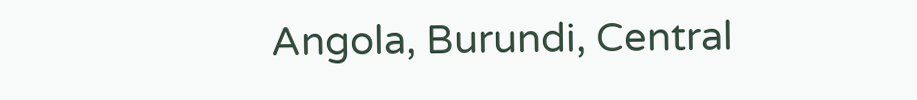Angola, Burundi, Central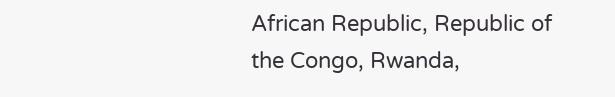African Republic, Republic of the Congo, Rwanda,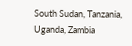South Sudan, Tanzania, Uganda, Zambia